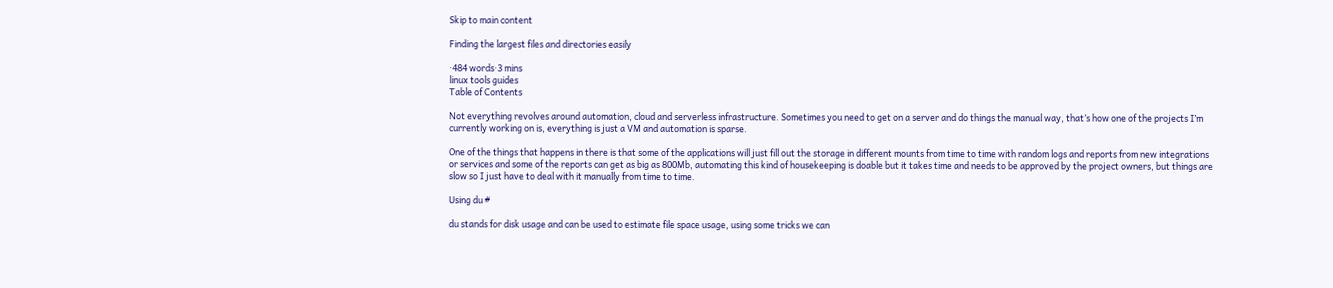Skip to main content

Finding the largest files and directories easily

·484 words·3 mins
linux tools guides
Table of Contents

Not everything revolves around automation, cloud and serverless infrastructure. Sometimes you need to get on a server and do things the manual way, that’s how one of the projects I’m currently working on is, everything is just a VM and automation is sparse.

One of the things that happens in there is that some of the applications will just fill out the storage in different mounts from time to time with random logs and reports from new integrations or services and some of the reports can get as big as 800Mb, automating this kind of housekeeping is doable but it takes time and needs to be approved by the project owners, but things are slow so I just have to deal with it manually from time to time.

Using du #

du stands for disk usage and can be used to estimate file space usage, using some tricks we can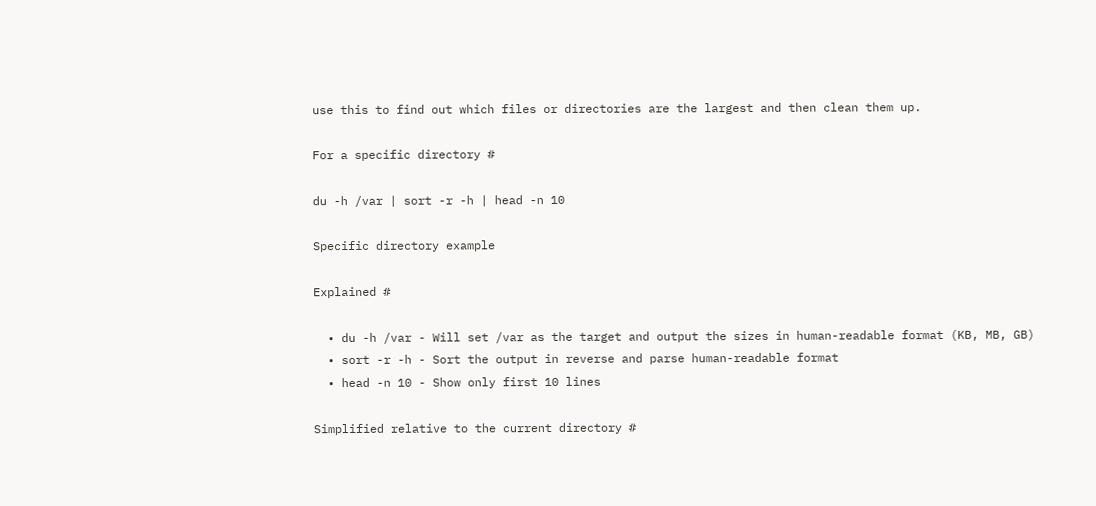use this to find out which files or directories are the largest and then clean them up.

For a specific directory #

du -h /var | sort -r -h | head -n 10

Specific directory example

Explained #

  • du -h /var - Will set /var as the target and output the sizes in human-readable format (KB, MB, GB)
  • sort -r -h - Sort the output in reverse and parse human-readable format
  • head -n 10 - Show only first 10 lines

Simplified relative to the current directory #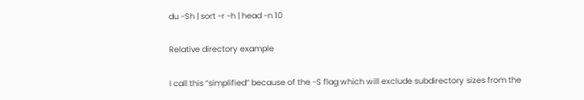du -Sh | sort -r -h | head -n 10

Relative directory example

I call this “simplified” because of the -S flag which will exclude subdirectory sizes from the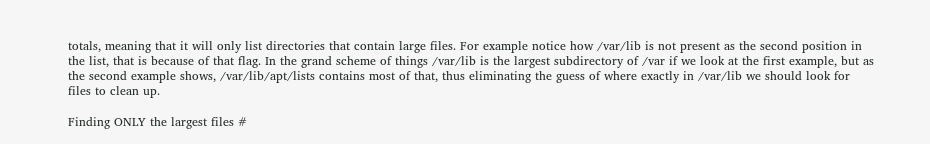totals, meaning that it will only list directories that contain large files. For example notice how /var/lib is not present as the second position in the list, that is because of that flag. In the grand scheme of things /var/lib is the largest subdirectory of /var if we look at the first example, but as the second example shows, /var/lib/apt/lists contains most of that, thus eliminating the guess of where exactly in /var/lib we should look for files to clean up.

Finding ONLY the largest files #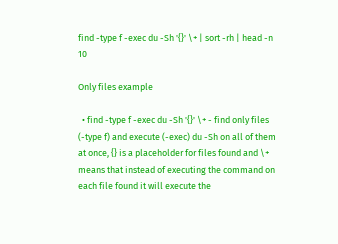find -type f -exec du -Sh '{}' \+ | sort -rh | head -n 10

Only files example

  • find -type f -exec du -Sh '{}' \+ - find only files (-type f) and execute (-exec) du -Sh on all of them at once, {} is a placeholder for files found and \+ means that instead of executing the command on each file found it will execute the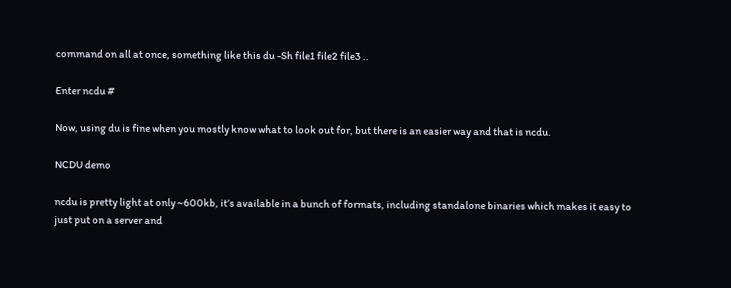command on all at once, something like this du -Sh file1 file2 file3 ..

Enter ncdu #

Now, using du is fine when you mostly know what to look out for, but there is an easier way and that is ncdu.

NCDU demo

ncdu is pretty light at only ~600kb, it’s available in a bunch of formats, including standalone binaries which makes it easy to just put on a server and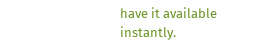have it available instantly.